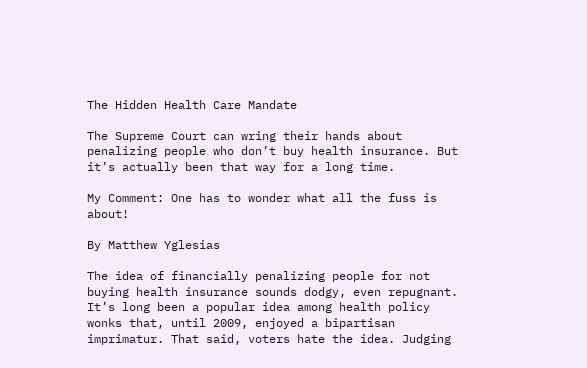The Hidden Health Care Mandate

The Supreme Court can wring their hands about penalizing people who don’t buy health insurance. But it’s actually been that way for a long time.

My Comment: One has to wonder what all the fuss is about!

By Matthew Yglesias

The idea of financially penalizing people for not buying health insurance sounds dodgy, even repugnant. It’s long been a popular idea among health policy wonks that, until 2009, enjoyed a bipartisan imprimatur. That said, voters hate the idea. Judging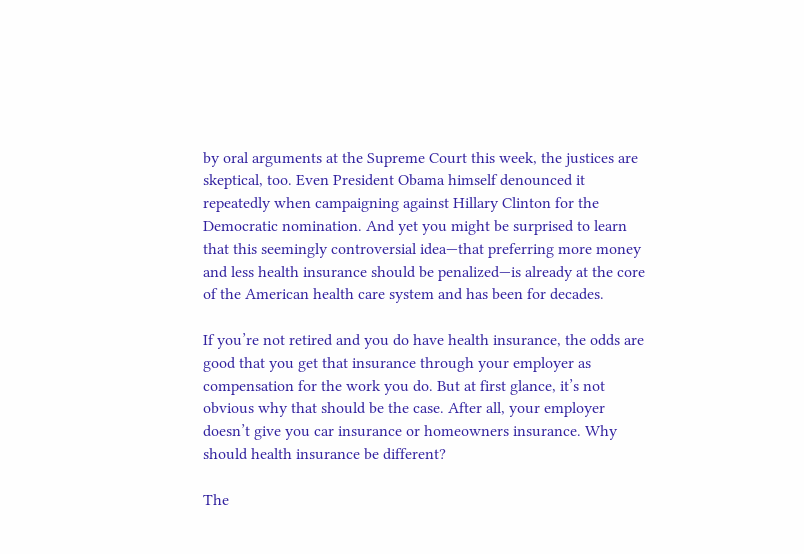by oral arguments at the Supreme Court this week, the justices are skeptical, too. Even President Obama himself denounced it repeatedly when campaigning against Hillary Clinton for the Democratic nomination. And yet you might be surprised to learn that this seemingly controversial idea—that preferring more money and less health insurance should be penalized—is already at the core of the American health care system and has been for decades.

If you’re not retired and you do have health insurance, the odds are good that you get that insurance through your employer as compensation for the work you do. But at first glance, it’s not obvious why that should be the case. After all, your employer doesn’t give you car insurance or homeowners insurance. Why should health insurance be different?

The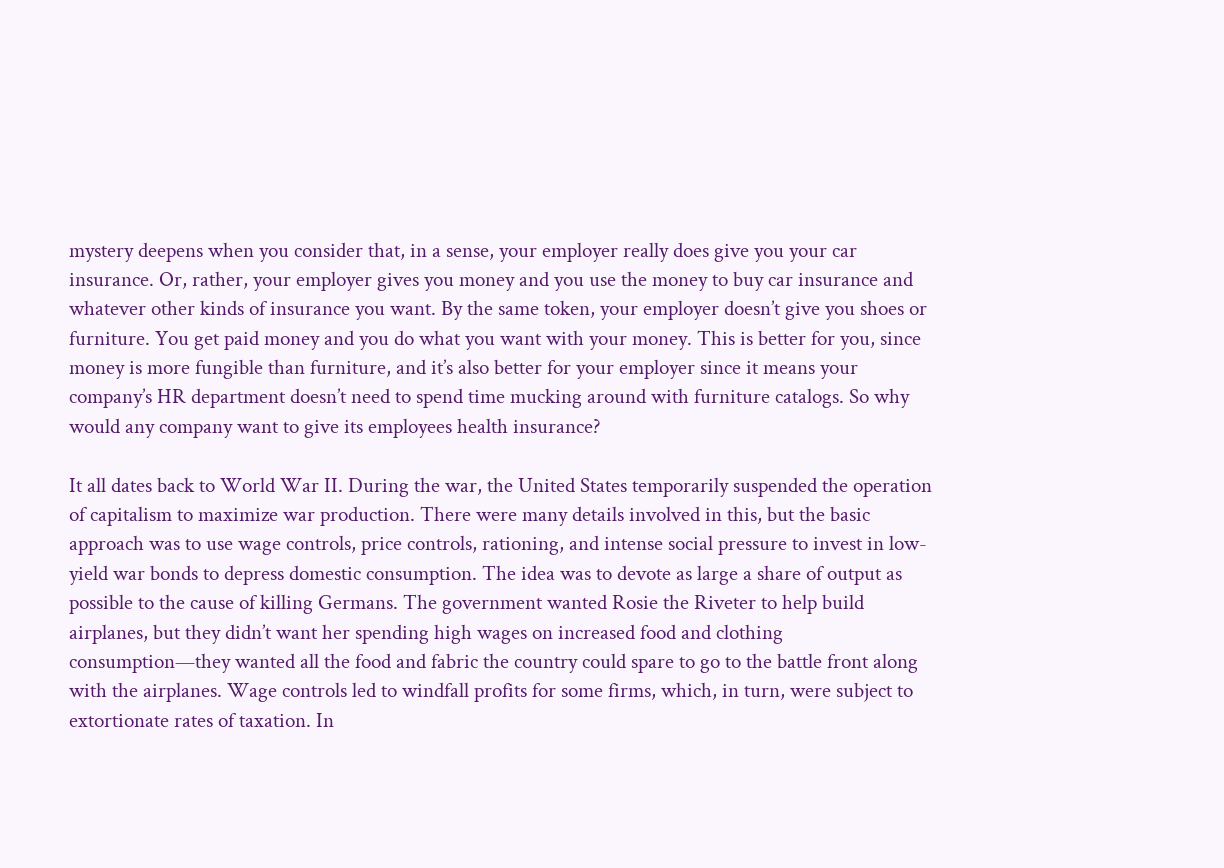mystery deepens when you consider that, in a sense, your employer really does give you your car insurance. Or, rather, your employer gives you money and you use the money to buy car insurance and whatever other kinds of insurance you want. By the same token, your employer doesn’t give you shoes or furniture. You get paid money and you do what you want with your money. This is better for you, since money is more fungible than furniture, and it’s also better for your employer since it means your company’s HR department doesn’t need to spend time mucking around with furniture catalogs. So why would any company want to give its employees health insurance?

It all dates back to World War II. During the war, the United States temporarily suspended the operation of capitalism to maximize war production. There were many details involved in this, but the basic approach was to use wage controls, price controls, rationing, and intense social pressure to invest in low-yield war bonds to depress domestic consumption. The idea was to devote as large a share of output as possible to the cause of killing Germans. The government wanted Rosie the Riveter to help build airplanes, but they didn’t want her spending high wages on increased food and clothing consumption—they wanted all the food and fabric the country could spare to go to the battle front along with the airplanes. Wage controls led to windfall profits for some firms, which, in turn, were subject to extortionate rates of taxation. In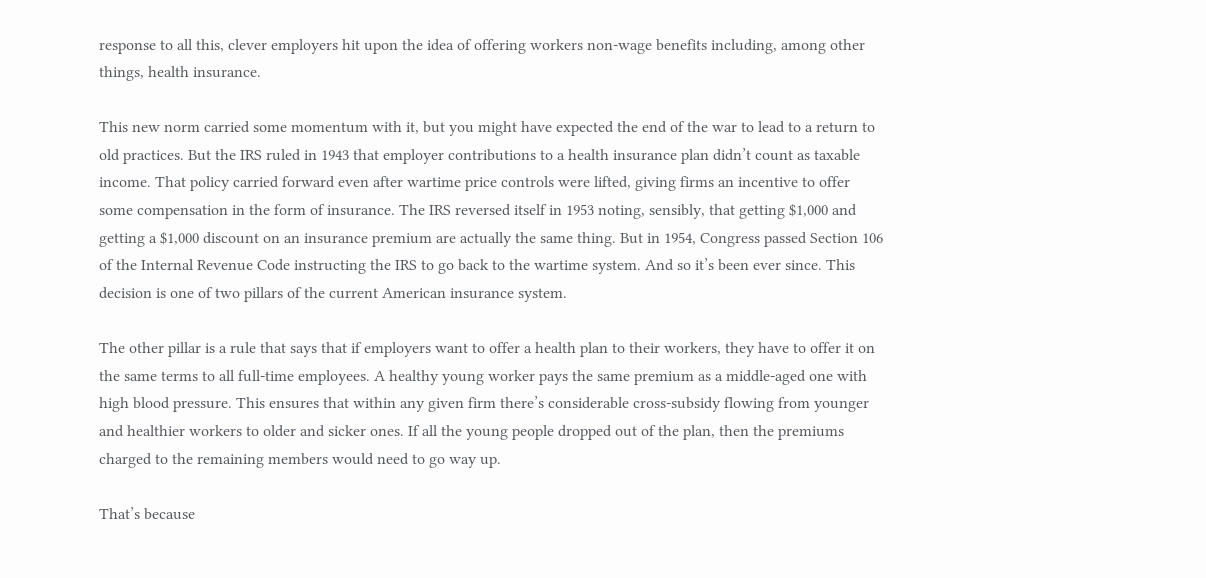response to all this, clever employers hit upon the idea of offering workers non-wage benefits including, among other things, health insurance.

This new norm carried some momentum with it, but you might have expected the end of the war to lead to a return to old practices. But the IRS ruled in 1943 that employer contributions to a health insurance plan didn’t count as taxable income. That policy carried forward even after wartime price controls were lifted, giving firms an incentive to offer some compensation in the form of insurance. The IRS reversed itself in 1953 noting, sensibly, that getting $1,000 and getting a $1,000 discount on an insurance premium are actually the same thing. But in 1954, Congress passed Section 106 of the Internal Revenue Code instructing the IRS to go back to the wartime system. And so it’s been ever since. This decision is one of two pillars of the current American insurance system.

The other pillar is a rule that says that if employers want to offer a health plan to their workers, they have to offer it on the same terms to all full-time employees. A healthy young worker pays the same premium as a middle-aged one with high blood pressure. This ensures that within any given firm there’s considerable cross-subsidy flowing from younger and healthier workers to older and sicker ones. If all the young people dropped out of the plan, then the premiums charged to the remaining members would need to go way up.

That’s because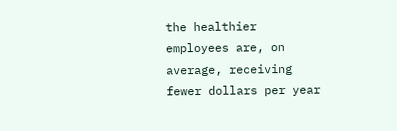the healthier employees are, on average, receiving fewer dollars per year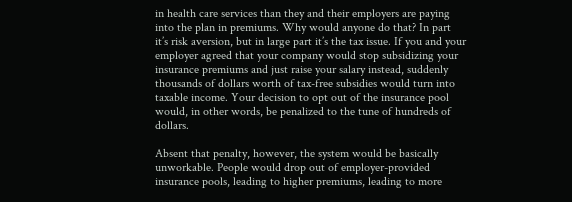in health care services than they and their employers are paying into the plan in premiums. Why would anyone do that? In part it’s risk aversion, but in large part it’s the tax issue. If you and your employer agreed that your company would stop subsidizing your insurance premiums and just raise your salary instead, suddenly thousands of dollars worth of tax-free subsidies would turn into taxable income. Your decision to opt out of the insurance pool would, in other words, be penalized to the tune of hundreds of dollars.

Absent that penalty, however, the system would be basically unworkable. People would drop out of employer-provided insurance pools, leading to higher premiums, leading to more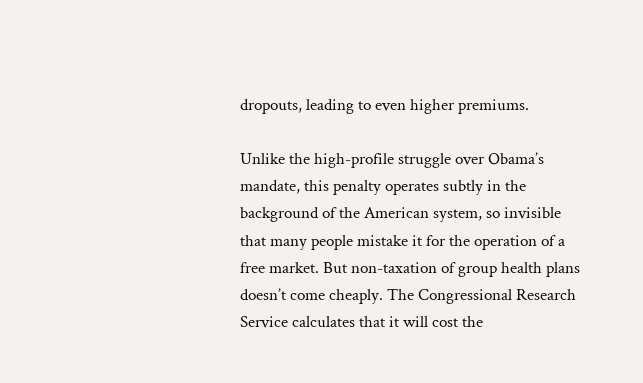dropouts, leading to even higher premiums.

Unlike the high-profile struggle over Obama’s mandate, this penalty operates subtly in the background of the American system, so invisible that many people mistake it for the operation of a free market. But non-taxation of group health plans doesn’t come cheaply. The Congressional Research Service calculates that it will cost the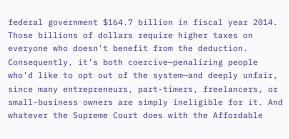federal government $164.7 billion in fiscal year 2014. Those billions of dollars require higher taxes on everyone who doesn’t benefit from the deduction. Consequently, it’s both coercive—penalizing people who’d like to opt out of the system—and deeply unfair, since many entrepreneurs, part-timers, freelancers, or small-business owners are simply ineligible for it. And whatever the Supreme Court does with the Affordable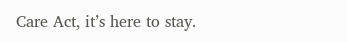Care Act, it’s here to stay.